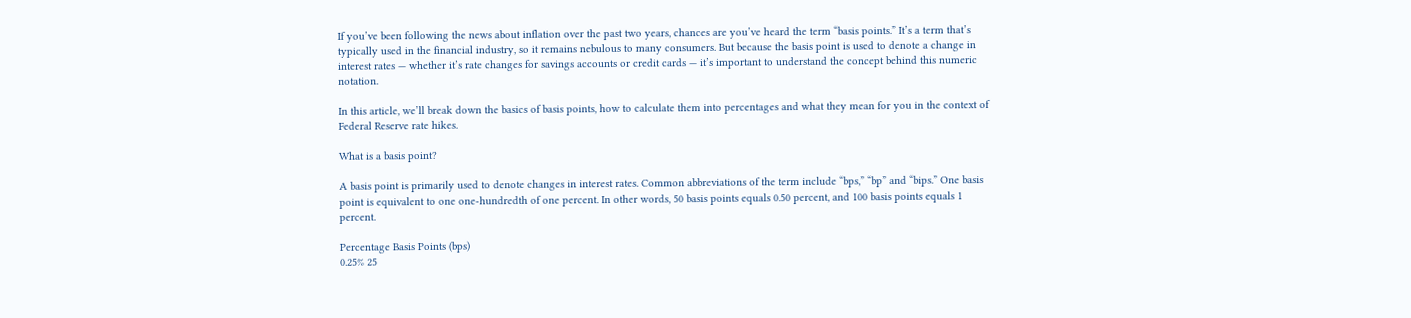If you’ve been following the news about inflation over the past two years, chances are you’ve heard the term “basis points.” It’s a term that’s typically used in the financial industry, so it remains nebulous to many consumers. But because the basis point is used to denote a change in interest rates — whether it’s rate changes for savings accounts or credit cards — it’s important to understand the concept behind this numeric notation.

In this article, we’ll break down the basics of basis points, how to calculate them into percentages and what they mean for you in the context of Federal Reserve rate hikes.

What is a basis point?

A basis point is primarily used to denote changes in interest rates. Common abbreviations of the term include “bps,” “bp” and “bips.” One basis point is equivalent to one one-hundredth of one percent. In other words, 50 basis points equals 0.50 percent, and 100 basis points equals 1 percent.

Percentage Basis Points (bps)
0.25% 25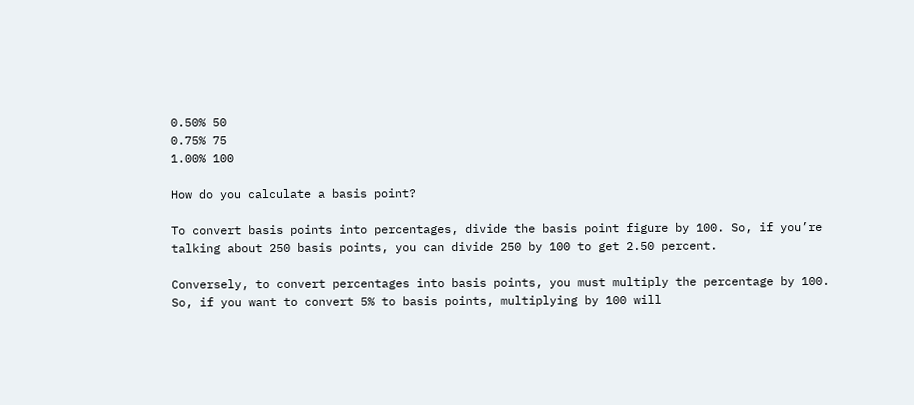0.50% 50
0.75% 75
1.00% 100

How do you calculate a basis point?

To convert basis points into percentages, divide the basis point figure by 100. So, if you’re talking about 250 basis points, you can divide 250 by 100 to get 2.50 percent.

Conversely, to convert percentages into basis points, you must multiply the percentage by 100. So, if you want to convert 5% to basis points, multiplying by 100 will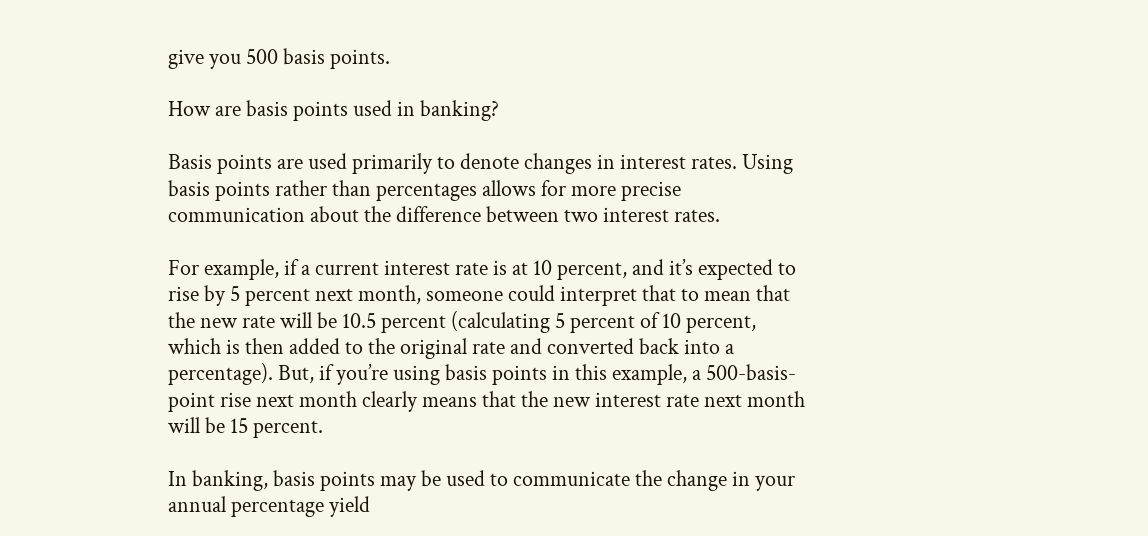give you 500 basis points.

How are basis points used in banking?

Basis points are used primarily to denote changes in interest rates. Using basis points rather than percentages allows for more precise communication about the difference between two interest rates.

For example, if a current interest rate is at 10 percent, and it’s expected to rise by 5 percent next month, someone could interpret that to mean that the new rate will be 10.5 percent (calculating 5 percent of 10 percent, which is then added to the original rate and converted back into a percentage). But, if you’re using basis points in this example, a 500-basis-point rise next month clearly means that the new interest rate next month will be 15 percent.

In banking, basis points may be used to communicate the change in your annual percentage yield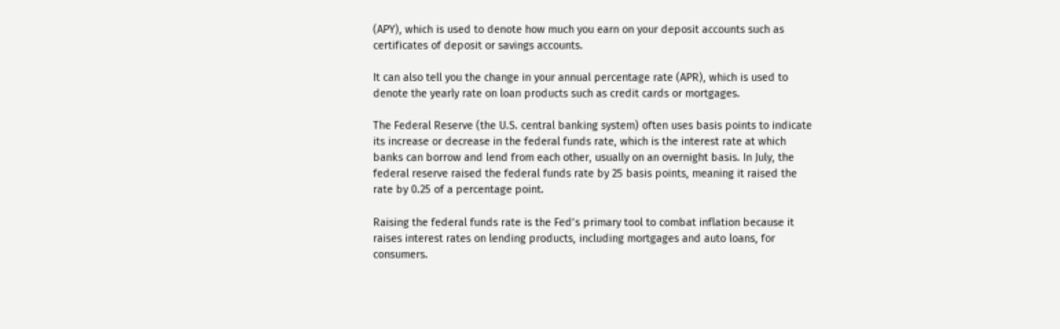(APY), which is used to denote how much you earn on your deposit accounts such as certificates of deposit or savings accounts.

It can also tell you the change in your annual percentage rate (APR), which is used to denote the yearly rate on loan products such as credit cards or mortgages.

The Federal Reserve (the U.S. central banking system) often uses basis points to indicate its increase or decrease in the federal funds rate, which is the interest rate at which banks can borrow and lend from each other, usually on an overnight basis. In July, the federal reserve raised the federal funds rate by 25 basis points, meaning it raised the rate by 0.25 of a percentage point.

Raising the federal funds rate is the Fed’s primary tool to combat inflation because it raises interest rates on lending products, including mortgages and auto loans, for consumers.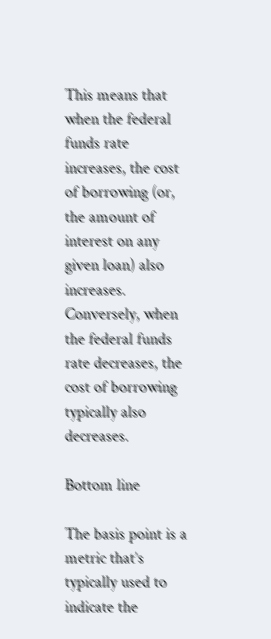This means that when the federal funds rate increases, the cost of borrowing (or, the amount of interest on any given loan) also increases. Conversely, when the federal funds rate decreases, the cost of borrowing typically also decreases.

Bottom line

The basis point is a metric that’s typically used to indicate the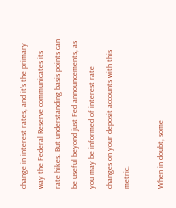change in interest rates, and it’s the primary way the Federal Reserve communicates its rate hikes. But understanding basis points can be useful beyond just Fed announcements, as you may be informed of interest rate changes on your deposit accounts with this metric.

When in doubt, some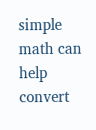simple math can help convert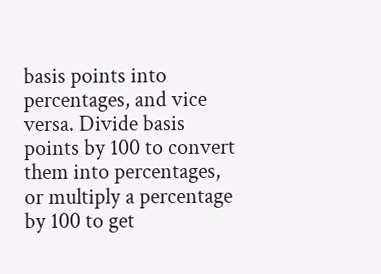basis points into percentages, and vice versa. Divide basis points by 100 to convert them into percentages, or multiply a percentage by 100 to get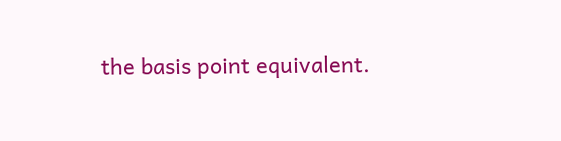the basis point equivalent.